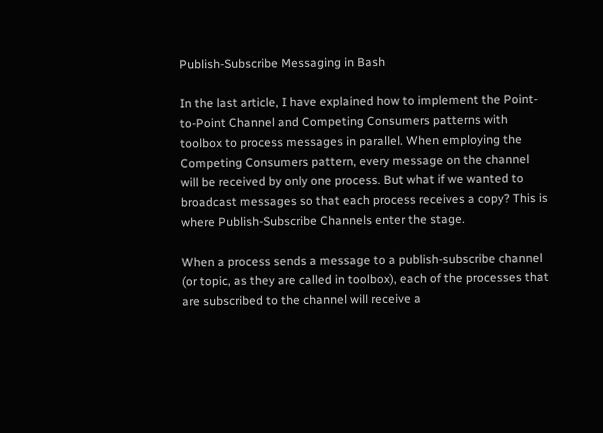Publish-Subscribe Messaging in Bash

In the last article, I have explained how to implement the Point-to-Point Channel and Competing Consumers patterns with toolbox to process messages in parallel. When employing the Competing Consumers pattern, every message on the channel will be received by only one process. But what if we wanted to broadcast messages so that each process receives a copy? This is where Publish-Subscribe Channels enter the stage.

When a process sends a message to a publish-subscribe channel (or topic, as they are called in toolbox), each of the processes that are subscribed to the channel will receive a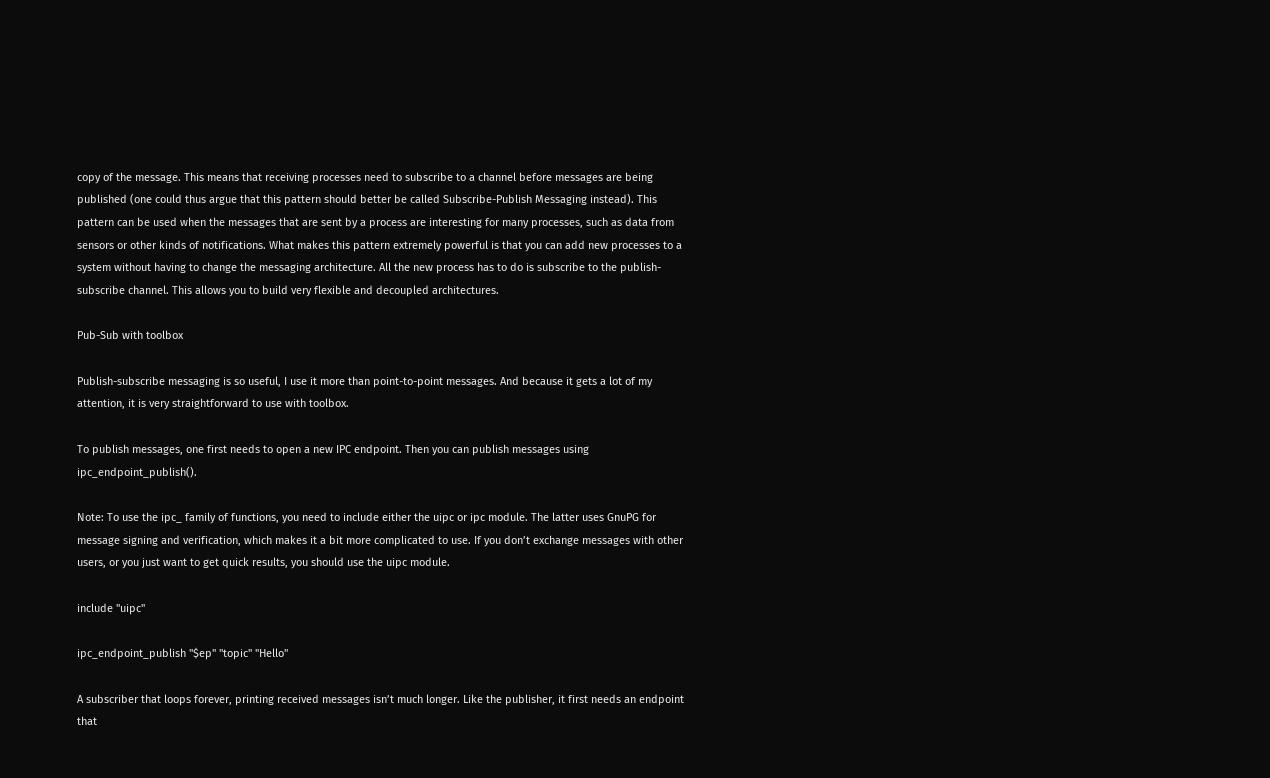copy of the message. This means that receiving processes need to subscribe to a channel before messages are being published (one could thus argue that this pattern should better be called Subscribe-Publish Messaging instead). This pattern can be used when the messages that are sent by a process are interesting for many processes, such as data from sensors or other kinds of notifications. What makes this pattern extremely powerful is that you can add new processes to a system without having to change the messaging architecture. All the new process has to do is subscribe to the publish-subscribe channel. This allows you to build very flexible and decoupled architectures.

Pub-Sub with toolbox

Publish-subscribe messaging is so useful, I use it more than point-to-point messages. And because it gets a lot of my attention, it is very straightforward to use with toolbox.

To publish messages, one first needs to open a new IPC endpoint. Then you can publish messages using ipc_endpoint_publish().

Note: To use the ipc_ family of functions, you need to include either the uipc or ipc module. The latter uses GnuPG for message signing and verification, which makes it a bit more complicated to use. If you don’t exchange messages with other users, or you just want to get quick results, you should use the uipc module.

include "uipc"

ipc_endpoint_publish "$ep" "topic" "Hello"

A subscriber that loops forever, printing received messages isn’t much longer. Like the publisher, it first needs an endpoint that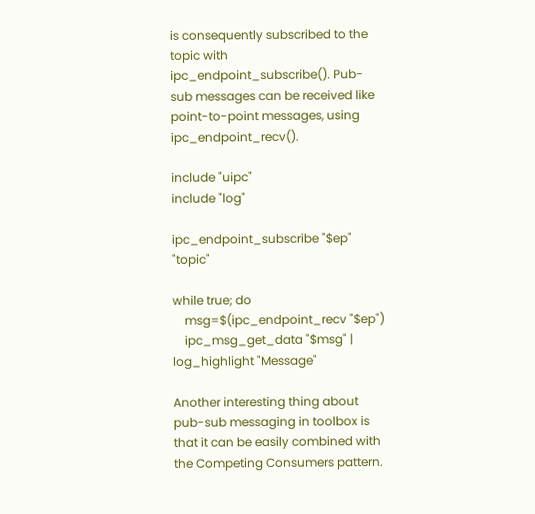is consequently subscribed to the topic with ipc_endpoint_subscribe(). Pub-sub messages can be received like point-to-point messages, using ipc_endpoint_recv().

include "uipc"
include "log"

ipc_endpoint_subscribe "$ep" "topic"

while true; do
    msg=$(ipc_endpoint_recv "$ep")
    ipc_msg_get_data "$msg" | log_highlight "Message"

Another interesting thing about pub-sub messaging in toolbox is that it can be easily combined with the Competing Consumers pattern.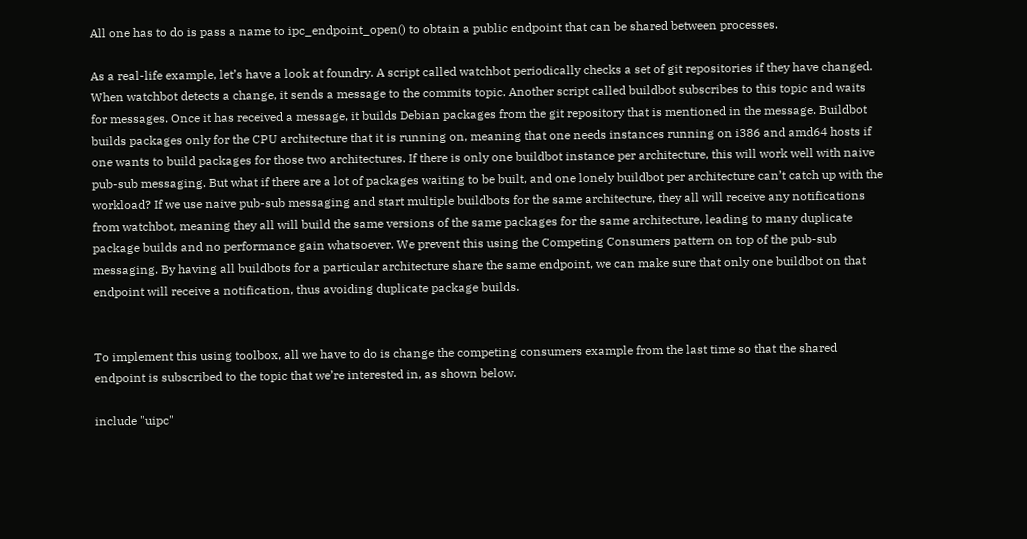All one has to do is pass a name to ipc_endpoint_open() to obtain a public endpoint that can be shared between processes.

As a real-life example, let’s have a look at foundry. A script called watchbot periodically checks a set of git repositories if they have changed. When watchbot detects a change, it sends a message to the commits topic. Another script called buildbot subscribes to this topic and waits for messages. Once it has received a message, it builds Debian packages from the git repository that is mentioned in the message. Buildbot builds packages only for the CPU architecture that it is running on, meaning that one needs instances running on i386 and amd64 hosts if one wants to build packages for those two architectures. If there is only one buildbot instance per architecture, this will work well with naive pub-sub messaging. But what if there are a lot of packages waiting to be built, and one lonely buildbot per architecture can’t catch up with the workload? If we use naive pub-sub messaging and start multiple buildbots for the same architecture, they all will receive any notifications from watchbot, meaning they all will build the same versions of the same packages for the same architecture, leading to many duplicate package builds and no performance gain whatsoever. We prevent this using the Competing Consumers pattern on top of the pub-sub messaging. By having all buildbots for a particular architecture share the same endpoint, we can make sure that only one buildbot on that endpoint will receive a notification, thus avoiding duplicate package builds.


To implement this using toolbox, all we have to do is change the competing consumers example from the last time so that the shared endpoint is subscribed to the topic that we’re interested in, as shown below.

include "uipc"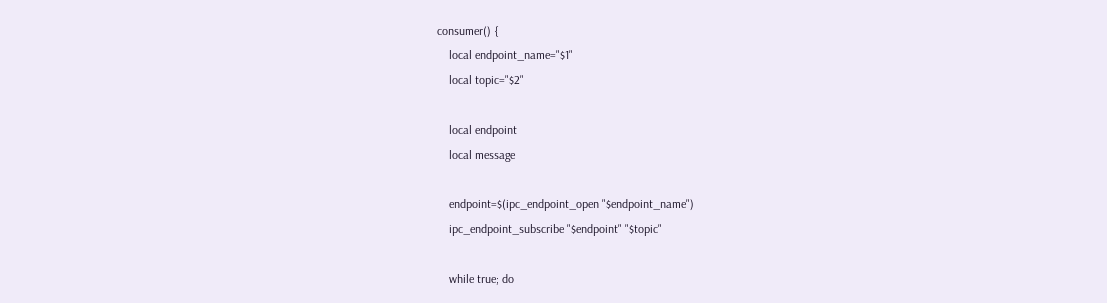consumer() {
    local endpoint_name="$1"
    local topic="$2"

    local endpoint
    local message

    endpoint=$(ipc_endpoint_open "$endpoint_name")
    ipc_endpoint_subscribe "$endpoint" "$topic"

    while true; do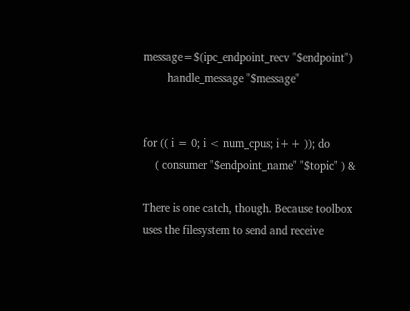message=$(ipc_endpoint_recv "$endpoint")
        handle_message "$message"


for (( i = 0; i < num_cpus; i++ )); do
    ( consumer "$endpoint_name" "$topic" ) &

There is one catch, though. Because toolbox uses the filesystem to send and receive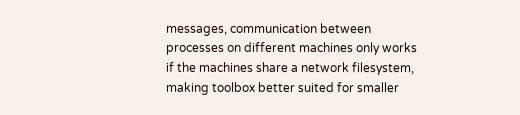messages, communication between processes on different machines only works if the machines share a network filesystem, making toolbox better suited for smaller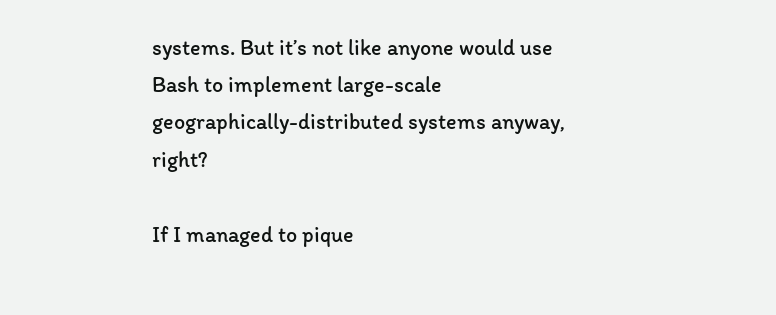systems. But it’s not like anyone would use Bash to implement large-scale geographically-distributed systems anyway, right?

If I managed to pique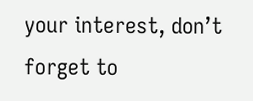your interest, don’t forget to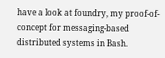have a look at foundry, my proof-of-concept for messaging-based distributed systems in Bash.